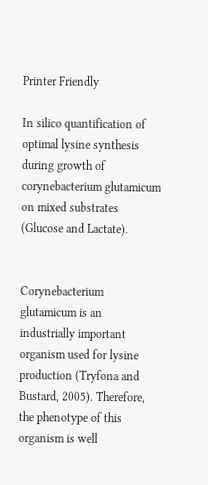Printer Friendly

In silico quantification of optimal lysine synthesis during growth of corynebacterium glutamicum on mixed substrates (Glucose and Lactate).


Corynebacterium glutamicum is an industrially important organism used for lysine production (Tryfona and Bustard, 2005). Therefore, the phenotype of this organism is well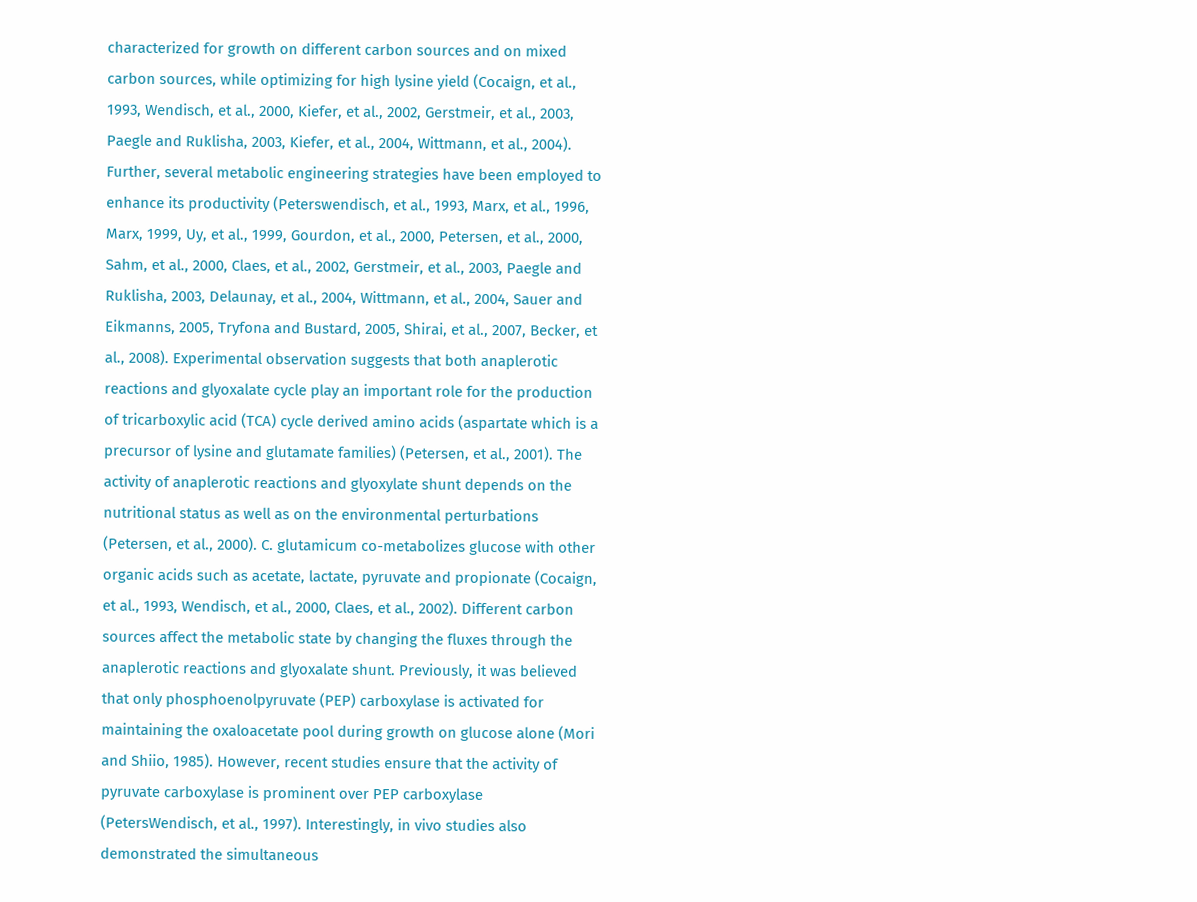characterized for growth on different carbon sources and on mixed carbon sources, while optimizing for high lysine yield (Cocaign, et al., 1993, Wendisch, et al., 2000, Kiefer, et al., 2002, Gerstmeir, et al., 2003, Paegle and Ruklisha, 2003, Kiefer, et al., 2004, Wittmann, et al., 2004). Further, several metabolic engineering strategies have been employed to enhance its productivity (Peterswendisch, et al., 1993, Marx, et al., 1996, Marx, 1999, Uy, et al., 1999, Gourdon, et al., 2000, Petersen, et al., 2000, Sahm, et al., 2000, Claes, et al., 2002, Gerstmeir, et al., 2003, Paegle and Ruklisha, 2003, Delaunay, et al., 2004, Wittmann, et al., 2004, Sauer and Eikmanns, 2005, Tryfona and Bustard, 2005, Shirai, et al., 2007, Becker, et al., 2008). Experimental observation suggests that both anaplerotic reactions and glyoxalate cycle play an important role for the production of tricarboxylic acid (TCA) cycle derived amino acids (aspartate which is a precursor of lysine and glutamate families) (Petersen, et al., 2001). The activity of anaplerotic reactions and glyoxylate shunt depends on the nutritional status as well as on the environmental perturbations (Petersen, et al., 2000). C. glutamicum co-metabolizes glucose with other organic acids such as acetate, lactate, pyruvate and propionate (Cocaign, et al., 1993, Wendisch, et al., 2000, Claes, et al., 2002). Different carbon sources affect the metabolic state by changing the fluxes through the anaplerotic reactions and glyoxalate shunt. Previously, it was believed that only phosphoenolpyruvate (PEP) carboxylase is activated for maintaining the oxaloacetate pool during growth on glucose alone (Mori and Shiio, 1985). However, recent studies ensure that the activity of pyruvate carboxylase is prominent over PEP carboxylase (PetersWendisch, et al., 1997). Interestingly, in vivo studies also demonstrated the simultaneous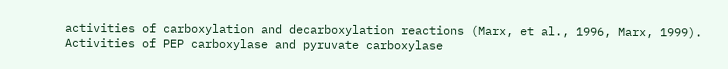activities of carboxylation and decarboxylation reactions (Marx, et al., 1996, Marx, 1999). Activities of PEP carboxylase and pyruvate carboxylase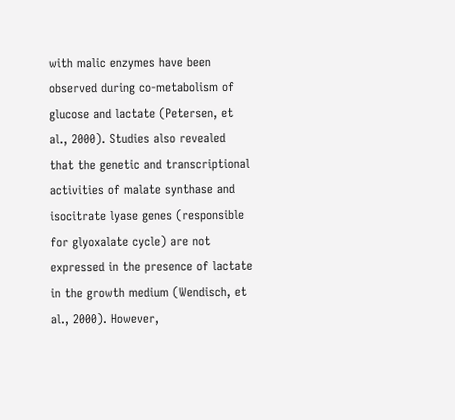with malic enzymes have been observed during co-metabolism of glucose and lactate (Petersen, et al., 2000). Studies also revealed that the genetic and transcriptional activities of malate synthase and isocitrate lyase genes (responsible for glyoxalate cycle) are not expressed in the presence of lactate in the growth medium (Wendisch, et al., 2000). However,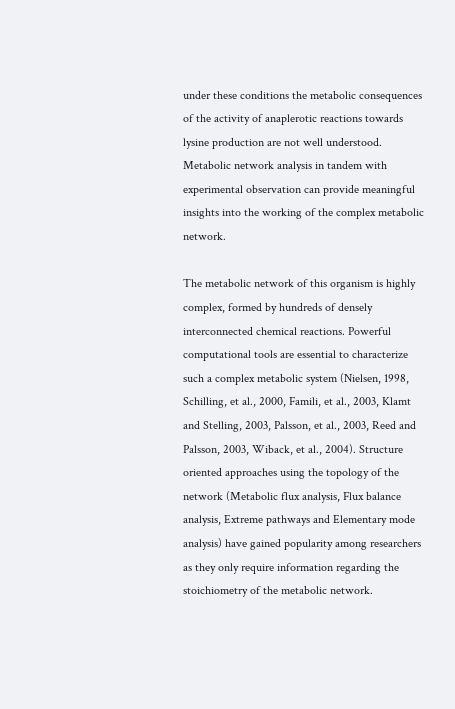under these conditions the metabolic consequences of the activity of anaplerotic reactions towards lysine production are not well understood. Metabolic network analysis in tandem with experimental observation can provide meaningful insights into the working of the complex metabolic network.

The metabolic network of this organism is highly complex, formed by hundreds of densely interconnected chemical reactions. Powerful computational tools are essential to characterize such a complex metabolic system (Nielsen, 1998, Schilling, et al., 2000, Famili, et al., 2003, Klamt and Stelling, 2003, Palsson, et al., 2003, Reed and Palsson, 2003, Wiback, et al., 2004). Structure oriented approaches using the topology of the network (Metabolic flux analysis, Flux balance analysis, Extreme pathways and Elementary mode analysis) have gained popularity among researchers as they only require information regarding the stoichiometry of the metabolic network.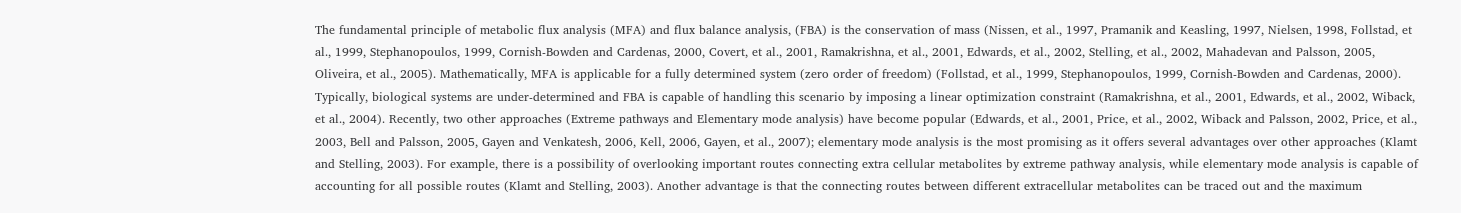The fundamental principle of metabolic flux analysis (MFA) and flux balance analysis, (FBA) is the conservation of mass (Nissen, et al., 1997, Pramanik and Keasling, 1997, Nielsen, 1998, Follstad, et al., 1999, Stephanopoulos, 1999, Cornish-Bowden and Cardenas, 2000, Covert, et al., 2001, Ramakrishna, et al., 2001, Edwards, et al., 2002, Stelling, et al., 2002, Mahadevan and Palsson, 2005, Oliveira, et al., 2005). Mathematically, MFA is applicable for a fully determined system (zero order of freedom) (Follstad, et al., 1999, Stephanopoulos, 1999, Cornish-Bowden and Cardenas, 2000). Typically, biological systems are under-determined and FBA is capable of handling this scenario by imposing a linear optimization constraint (Ramakrishna, et al., 2001, Edwards, et al., 2002, Wiback, et al., 2004). Recently, two other approaches (Extreme pathways and Elementary mode analysis) have become popular (Edwards, et al., 2001, Price, et al., 2002, Wiback and Palsson, 2002, Price, et al., 2003, Bell and Palsson, 2005, Gayen and Venkatesh, 2006, Kell, 2006, Gayen, et al., 2007); elementary mode analysis is the most promising as it offers several advantages over other approaches (Klamt and Stelling, 2003). For example, there is a possibility of overlooking important routes connecting extra cellular metabolites by extreme pathway analysis, while elementary mode analysis is capable of accounting for all possible routes (Klamt and Stelling, 2003). Another advantage is that the connecting routes between different extracellular metabolites can be traced out and the maximum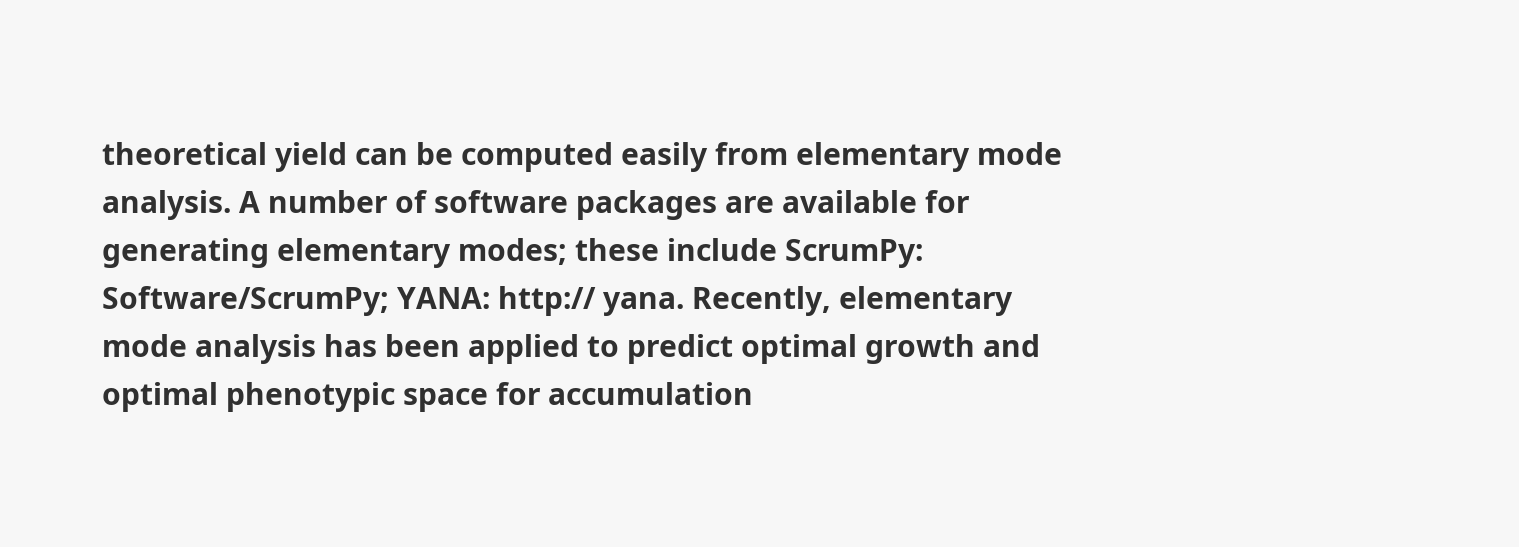theoretical yield can be computed easily from elementary mode analysis. A number of software packages are available for generating elementary modes; these include ScrumPy: Software/ScrumPy; YANA: http:// yana. Recently, elementary mode analysis has been applied to predict optimal growth and optimal phenotypic space for accumulation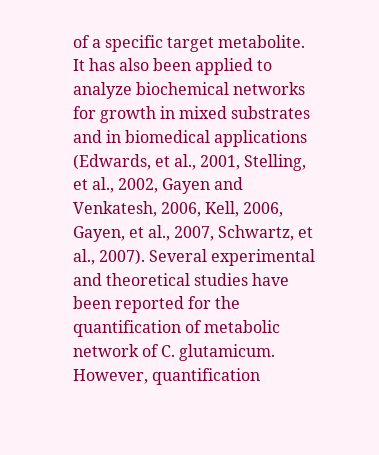of a specific target metabolite. It has also been applied to analyze biochemical networks for growth in mixed substrates and in biomedical applications (Edwards, et al., 2001, Stelling, et al., 2002, Gayen and Venkatesh, 2006, Kell, 2006, Gayen, et al., 2007, Schwartz, et al., 2007). Several experimental and theoretical studies have been reported for the quantification of metabolic network of C. glutamicum. However, quantification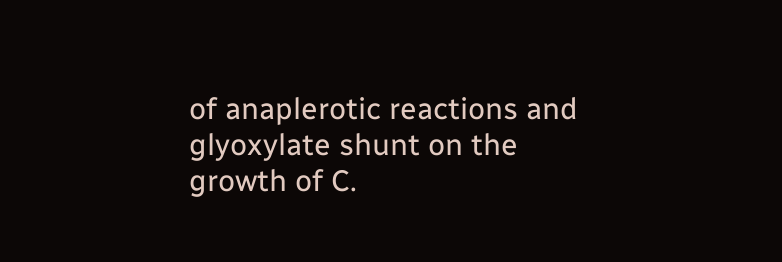of anaplerotic reactions and glyoxylate shunt on the growth of C.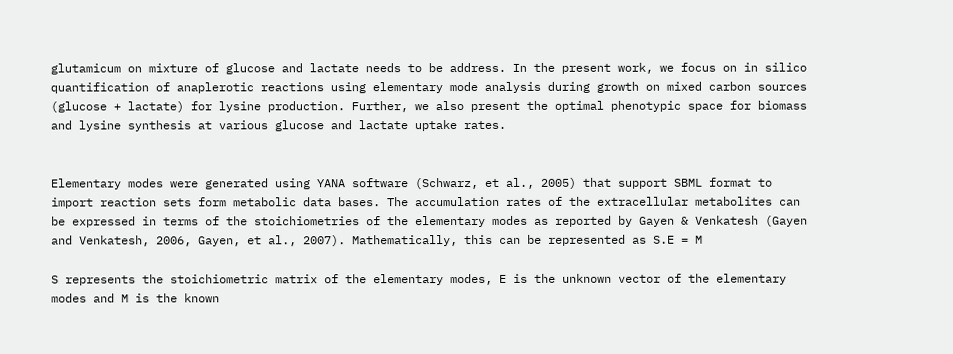glutamicum on mixture of glucose and lactate needs to be address. In the present work, we focus on in silico quantification of anaplerotic reactions using elementary mode analysis during growth on mixed carbon sources (glucose + lactate) for lysine production. Further, we also present the optimal phenotypic space for biomass and lysine synthesis at various glucose and lactate uptake rates.


Elementary modes were generated using YANA software (Schwarz, et al., 2005) that support SBML format to import reaction sets form metabolic data bases. The accumulation rates of the extracellular metabolites can be expressed in terms of the stoichiometries of the elementary modes as reported by Gayen & Venkatesh (Gayen and Venkatesh, 2006, Gayen, et al., 2007). Mathematically, this can be represented as S.E = M

S represents the stoichiometric matrix of the elementary modes, E is the unknown vector of the elementary modes and M is the known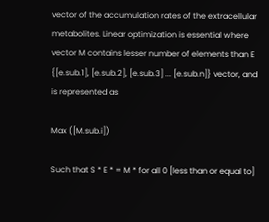vector of the accumulation rates of the extracellular metabolites. Linear optimization is essential where vector M contains lesser number of elements than E {[e.sub.1], [e.sub.2], [e.sub.3] ... [e.sub.n]} vector, and is represented as

Max ([M.sub.i])

Such that S * E * = M * for all 0 [less than or equal to]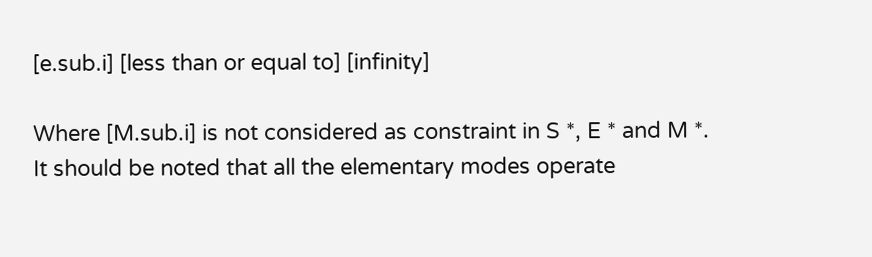[e.sub.i] [less than or equal to] [infinity]

Where [M.sub.i] is not considered as constraint in S *, E * and M *. It should be noted that all the elementary modes operate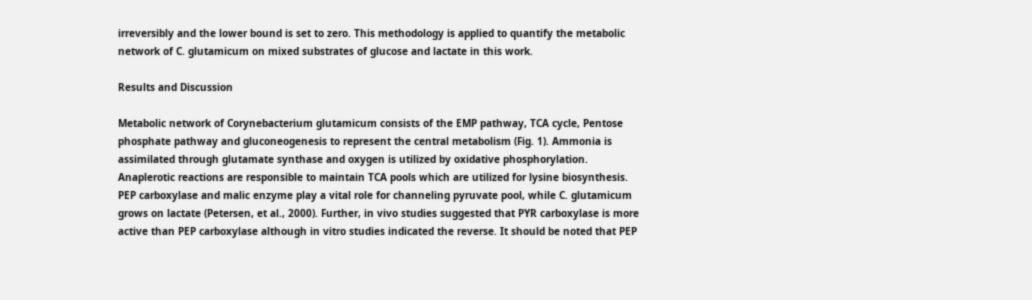irreversibly and the lower bound is set to zero. This methodology is applied to quantify the metabolic network of C. glutamicum on mixed substrates of glucose and lactate in this work.

Results and Discussion

Metabolic network of Corynebacterium glutamicum consists of the EMP pathway, TCA cycle, Pentose phosphate pathway and gluconeogenesis to represent the central metabolism (Fig. 1). Ammonia is assimilated through glutamate synthase and oxygen is utilized by oxidative phosphorylation. Anaplerotic reactions are responsible to maintain TCA pools which are utilized for lysine biosynthesis. PEP carboxylase and malic enzyme play a vital role for channeling pyruvate pool, while C. glutamicum grows on lactate (Petersen, et al., 2000). Further, in vivo studies suggested that PYR carboxylase is more active than PEP carboxylase although in vitro studies indicated the reverse. It should be noted that PEP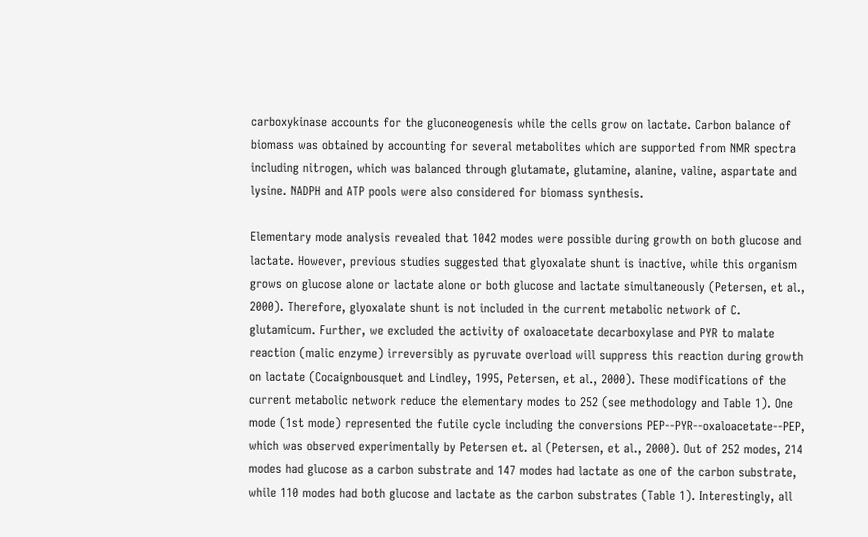carboxykinase accounts for the gluconeogenesis while the cells grow on lactate. Carbon balance of biomass was obtained by accounting for several metabolites which are supported from NMR spectra including nitrogen, which was balanced through glutamate, glutamine, alanine, valine, aspartate and lysine. NADPH and ATP pools were also considered for biomass synthesis.

Elementary mode analysis revealed that 1042 modes were possible during growth on both glucose and lactate. However, previous studies suggested that glyoxalate shunt is inactive, while this organism grows on glucose alone or lactate alone or both glucose and lactate simultaneously (Petersen, et al., 2000). Therefore, glyoxalate shunt is not included in the current metabolic network of C. glutamicum. Further, we excluded the activity of oxaloacetate decarboxylase and PYR to malate reaction (malic enzyme) irreversibly as pyruvate overload will suppress this reaction during growth on lactate (Cocaignbousquet and Lindley, 1995, Petersen, et al., 2000). These modifications of the current metabolic network reduce the elementary modes to 252 (see methodology and Table 1). One mode (1st mode) represented the futile cycle including the conversions PEP--PYR--oxaloacetate--PEP, which was observed experimentally by Petersen et. al (Petersen, et al., 2000). Out of 252 modes, 214 modes had glucose as a carbon substrate and 147 modes had lactate as one of the carbon substrate, while 110 modes had both glucose and lactate as the carbon substrates (Table 1). Interestingly, all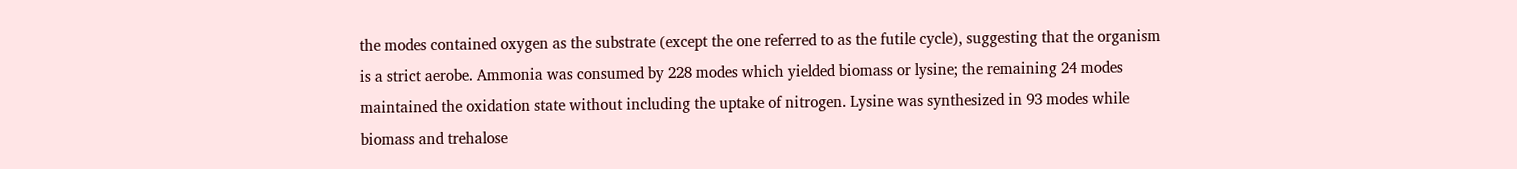the modes contained oxygen as the substrate (except the one referred to as the futile cycle), suggesting that the organism is a strict aerobe. Ammonia was consumed by 228 modes which yielded biomass or lysine; the remaining 24 modes maintained the oxidation state without including the uptake of nitrogen. Lysine was synthesized in 93 modes while biomass and trehalose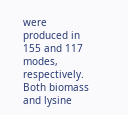were produced in 155 and 117 modes, respectively. Both biomass and lysine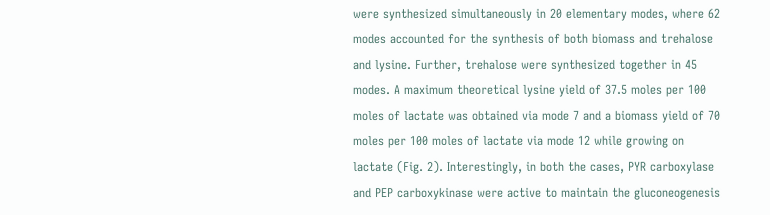were synthesized simultaneously in 20 elementary modes, where 62 modes accounted for the synthesis of both biomass and trehalose and lysine. Further, trehalose were synthesized together in 45 modes. A maximum theoretical lysine yield of 37.5 moles per 100 moles of lactate was obtained via mode 7 and a biomass yield of 70 moles per 100 moles of lactate via mode 12 while growing on lactate (Fig. 2). Interestingly, in both the cases, PYR carboxylase and PEP carboxykinase were active to maintain the gluconeogenesis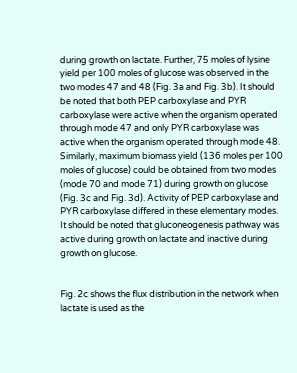during growth on lactate. Further, 75 moles of lysine yield per 100 moles of glucose was observed in the two modes 47 and 48 (Fig. 3a and Fig. 3b). It should be noted that both PEP carboxylase and PYR carboxylase were active when the organism operated through mode 47 and only PYR carboxylase was active when the organism operated through mode 48. Similarly, maximum biomass yield (136 moles per 100 moles of glucose) could be obtained from two modes (mode 70 and mode 71) during growth on glucose (Fig. 3c and Fig. 3d). Activity of PEP carboxylase and PYR carboxylase differed in these elementary modes. It should be noted that gluconeogenesis pathway was active during growth on lactate and inactive during growth on glucose.


Fig. 2c shows the flux distribution in the network when lactate is used as the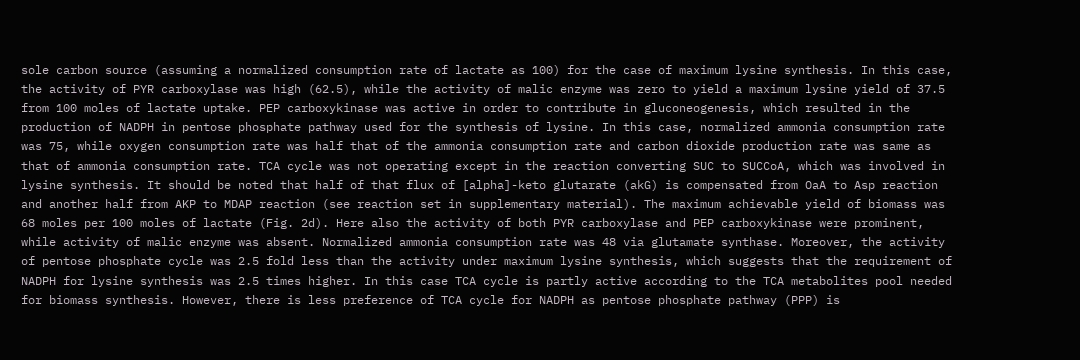sole carbon source (assuming a normalized consumption rate of lactate as 100) for the case of maximum lysine synthesis. In this case, the activity of PYR carboxylase was high (62.5), while the activity of malic enzyme was zero to yield a maximum lysine yield of 37.5 from 100 moles of lactate uptake. PEP carboxykinase was active in order to contribute in gluconeogenesis, which resulted in the production of NADPH in pentose phosphate pathway used for the synthesis of lysine. In this case, normalized ammonia consumption rate was 75, while oxygen consumption rate was half that of the ammonia consumption rate and carbon dioxide production rate was same as that of ammonia consumption rate. TCA cycle was not operating except in the reaction converting SUC to SUCCoA, which was involved in lysine synthesis. It should be noted that half of that flux of [alpha]-keto glutarate (akG) is compensated from OaA to Asp reaction and another half from AKP to MDAP reaction (see reaction set in supplementary material). The maximum achievable yield of biomass was 68 moles per 100 moles of lactate (Fig. 2d). Here also the activity of both PYR carboxylase and PEP carboxykinase were prominent, while activity of malic enzyme was absent. Normalized ammonia consumption rate was 48 via glutamate synthase. Moreover, the activity of pentose phosphate cycle was 2.5 fold less than the activity under maximum lysine synthesis, which suggests that the requirement of NADPH for lysine synthesis was 2.5 times higher. In this case TCA cycle is partly active according to the TCA metabolites pool needed for biomass synthesis. However, there is less preference of TCA cycle for NADPH as pentose phosphate pathway (PPP) is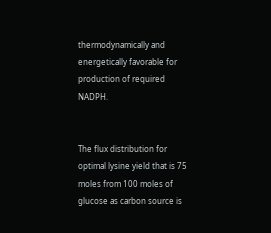thermodynamically and energetically favorable for production of required NADPH.


The flux distribution for optimal lysine yield that is 75 moles from 100 moles of glucose as carbon source is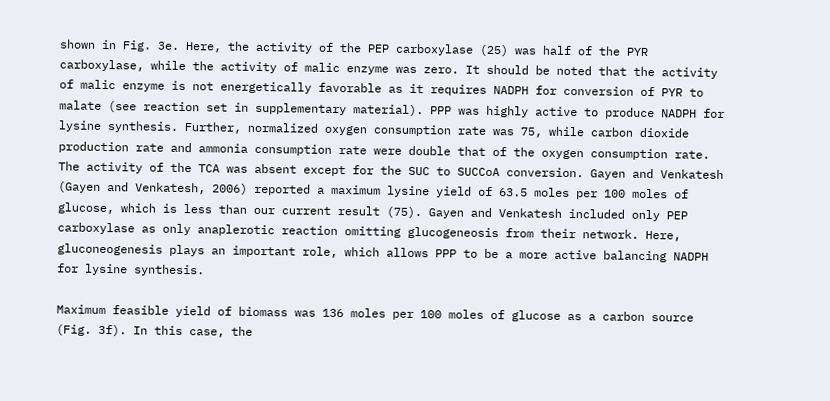shown in Fig. 3e. Here, the activity of the PEP carboxylase (25) was half of the PYR carboxylase, while the activity of malic enzyme was zero. It should be noted that the activity of malic enzyme is not energetically favorable as it requires NADPH for conversion of PYR to malate (see reaction set in supplementary material). PPP was highly active to produce NADPH for lysine synthesis. Further, normalized oxygen consumption rate was 75, while carbon dioxide production rate and ammonia consumption rate were double that of the oxygen consumption rate. The activity of the TCA was absent except for the SUC to SUCCoA conversion. Gayen and Venkatesh (Gayen and Venkatesh, 2006) reported a maximum lysine yield of 63.5 moles per 100 moles of glucose, which is less than our current result (75). Gayen and Venkatesh included only PEP carboxylase as only anaplerotic reaction omitting glucogeneosis from their network. Here, gluconeogenesis plays an important role, which allows PPP to be a more active balancing NADPH for lysine synthesis.

Maximum feasible yield of biomass was 136 moles per 100 moles of glucose as a carbon source (Fig. 3f). In this case, the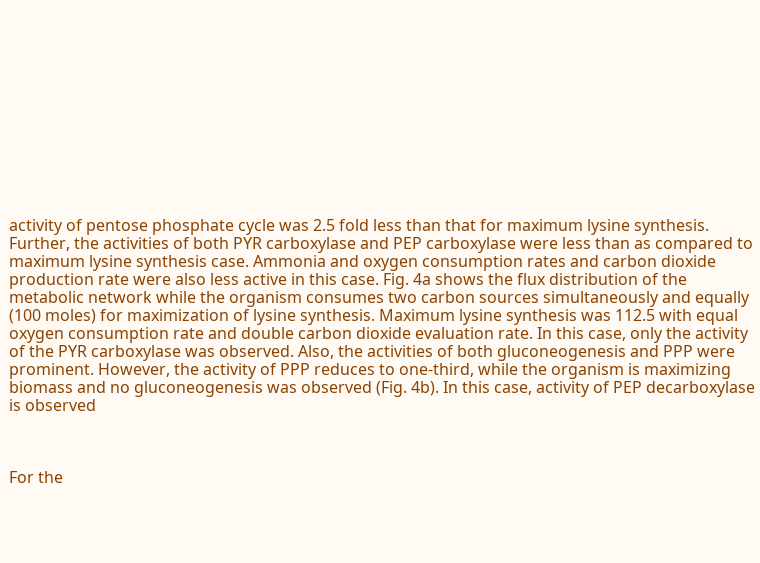activity of pentose phosphate cycle was 2.5 fold less than that for maximum lysine synthesis. Further, the activities of both PYR carboxylase and PEP carboxylase were less than as compared to maximum lysine synthesis case. Ammonia and oxygen consumption rates and carbon dioxide production rate were also less active in this case. Fig. 4a shows the flux distribution of the metabolic network while the organism consumes two carbon sources simultaneously and equally (100 moles) for maximization of lysine synthesis. Maximum lysine synthesis was 112.5 with equal oxygen consumption rate and double carbon dioxide evaluation rate. In this case, only the activity of the PYR carboxylase was observed. Also, the activities of both gluconeogenesis and PPP were prominent. However, the activity of PPP reduces to one-third, while the organism is maximizing biomass and no gluconeogenesis was observed (Fig. 4b). In this case, activity of PEP decarboxylase is observed



For the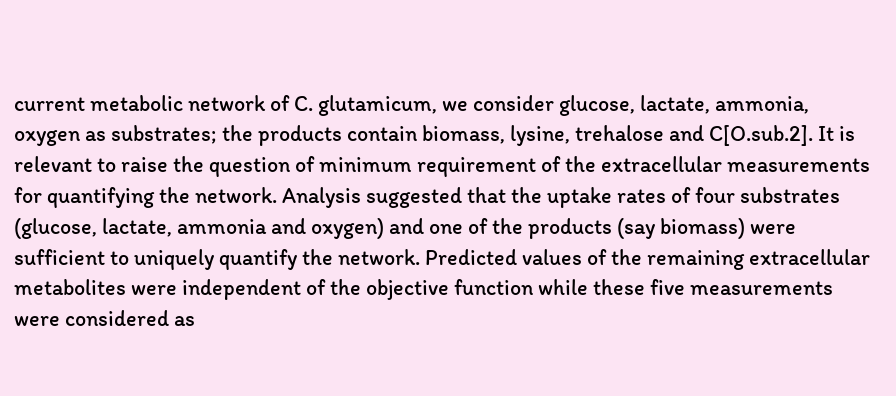current metabolic network of C. glutamicum, we consider glucose, lactate, ammonia, oxygen as substrates; the products contain biomass, lysine, trehalose and C[O.sub.2]. It is relevant to raise the question of minimum requirement of the extracellular measurements for quantifying the network. Analysis suggested that the uptake rates of four substrates (glucose, lactate, ammonia and oxygen) and one of the products (say biomass) were sufficient to uniquely quantify the network. Predicted values of the remaining extracellular metabolites were independent of the objective function while these five measurements were considered as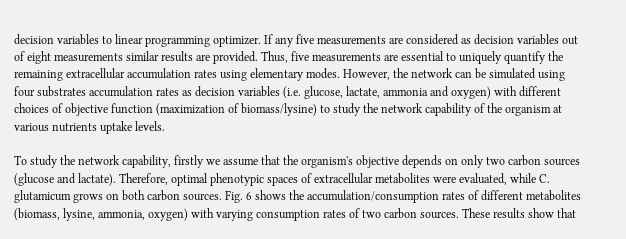decision variables to linear programming optimizer. If any five measurements are considered as decision variables out of eight measurements similar results are provided. Thus, five measurements are essential to uniquely quantify the remaining extracellular accumulation rates using elementary modes. However, the network can be simulated using four substrates accumulation rates as decision variables (i.e. glucose, lactate, ammonia and oxygen) with different choices of objective function (maximization of biomass/lysine) to study the network capability of the organism at various nutrients uptake levels.

To study the network capability, firstly we assume that the organism's objective depends on only two carbon sources (glucose and lactate). Therefore, optimal phenotypic spaces of extracellular metabolites were evaluated, while C. glutamicum grows on both carbon sources. Fig. 6 shows the accumulation/consumption rates of different metabolites (biomass, lysine, ammonia, oxygen) with varying consumption rates of two carbon sources. These results show that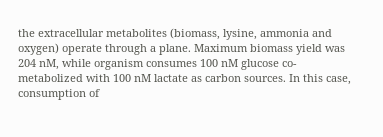the extracellular metabolites (biomass, lysine, ammonia and oxygen) operate through a plane. Maximum biomass yield was 204 nM, while organism consumes 100 nM glucose co-metabolized with 100 nM lactate as carbon sources. In this case, consumption of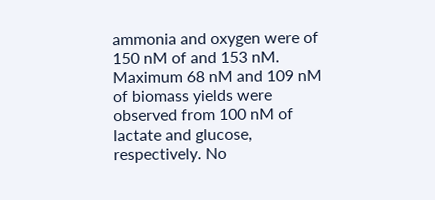ammonia and oxygen were of 150 nM of and 153 nM. Maximum 68 nM and 109 nM of biomass yields were observed from 100 nM of lactate and glucose, respectively. No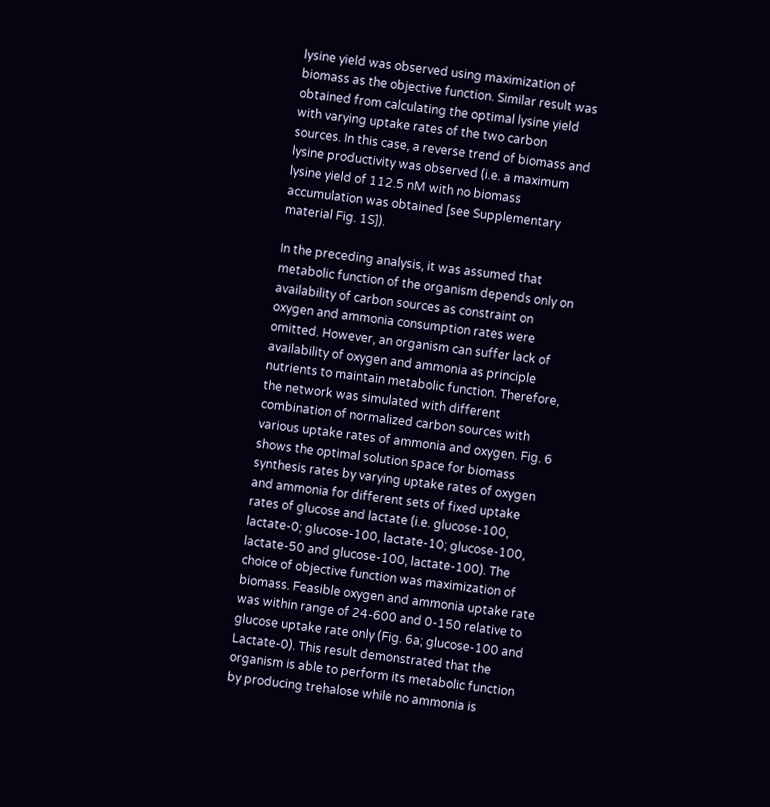lysine yield was observed using maximization of biomass as the objective function. Similar result was obtained from calculating the optimal lysine yield with varying uptake rates of the two carbon sources. In this case, a reverse trend of biomass and lysine productivity was observed (i.e. a maximum lysine yield of 112.5 nM with no biomass accumulation was obtained [see Supplementary material Fig. 1S]).

In the preceding analysis, it was assumed that metabolic function of the organism depends only on availability of carbon sources as constraint on oxygen and ammonia consumption rates were omitted. However, an organism can suffer lack of availability of oxygen and ammonia as principle nutrients to maintain metabolic function. Therefore, the network was simulated with different combination of normalized carbon sources with various uptake rates of ammonia and oxygen. Fig. 6 shows the optimal solution space for biomass synthesis rates by varying uptake rates of oxygen and ammonia for different sets of fixed uptake rates of glucose and lactate (i.e. glucose-100, lactate-0; glucose-100, lactate-10; glucose-100, lactate-50 and glucose-100, lactate-100). The choice of objective function was maximization of biomass. Feasible oxygen and ammonia uptake rate was within range of 24-600 and 0-150 relative to glucose uptake rate only (Fig. 6a; glucose-100 and Lactate-0). This result demonstrated that the organism is able to perform its metabolic function by producing trehalose while no ammonia is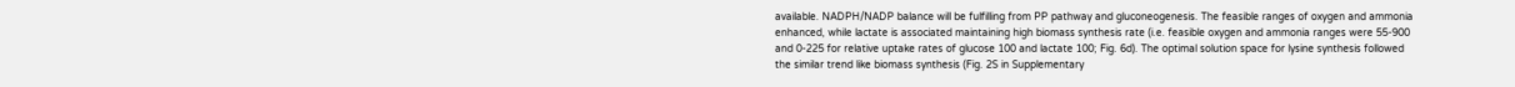available. NADPH/NADP balance will be fulfilling from PP pathway and gluconeogenesis. The feasible ranges of oxygen and ammonia enhanced, while lactate is associated maintaining high biomass synthesis rate (i.e. feasible oxygen and ammonia ranges were 55-900 and 0-225 for relative uptake rates of glucose 100 and lactate 100; Fig. 6d). The optimal solution space for lysine synthesis followed the similar trend like biomass synthesis (Fig. 2S in Supplementary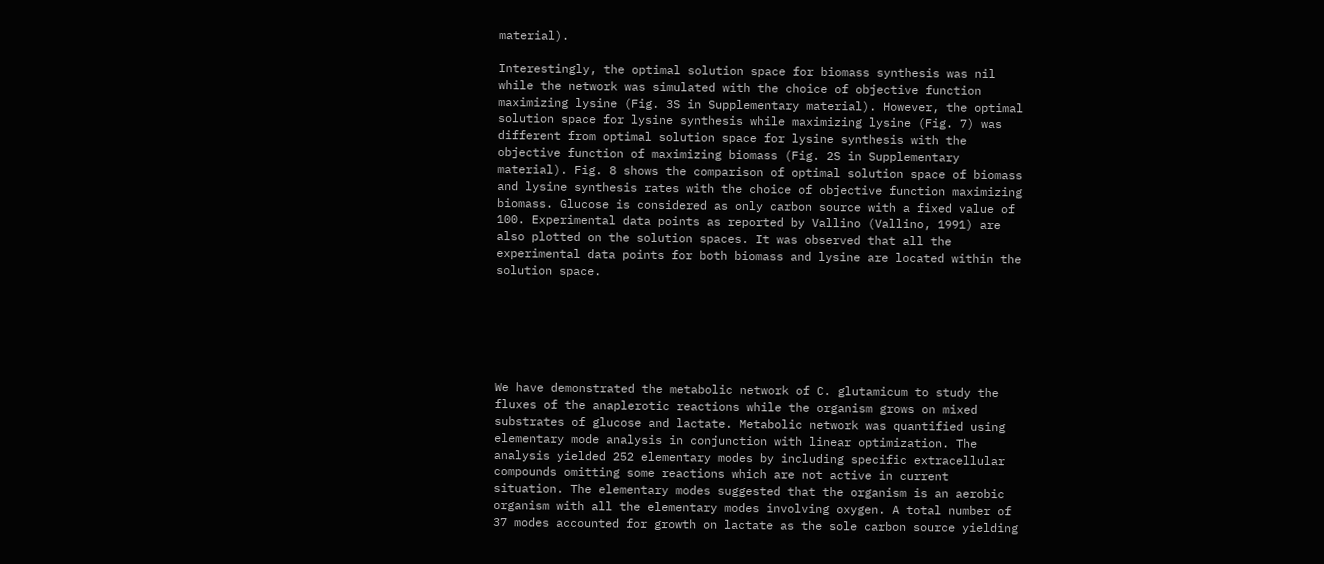material).

Interestingly, the optimal solution space for biomass synthesis was nil while the network was simulated with the choice of objective function maximizing lysine (Fig. 3S in Supplementary material). However, the optimal solution space for lysine synthesis while maximizing lysine (Fig. 7) was different from optimal solution space for lysine synthesis with the objective function of maximizing biomass (Fig. 2S in Supplementary material). Fig. 8 shows the comparison of optimal solution space of biomass and lysine synthesis rates with the choice of objective function maximizing biomass. Glucose is considered as only carbon source with a fixed value of 100. Experimental data points as reported by Vallino (Vallino, 1991) are also plotted on the solution spaces. It was observed that all the experimental data points for both biomass and lysine are located within the solution space.






We have demonstrated the metabolic network of C. glutamicum to study the fluxes of the anaplerotic reactions while the organism grows on mixed substrates of glucose and lactate. Metabolic network was quantified using elementary mode analysis in conjunction with linear optimization. The analysis yielded 252 elementary modes by including specific extracellular compounds omitting some reactions which are not active in current situation. The elementary modes suggested that the organism is an aerobic organism with all the elementary modes involving oxygen. A total number of 37 modes accounted for growth on lactate as the sole carbon source yielding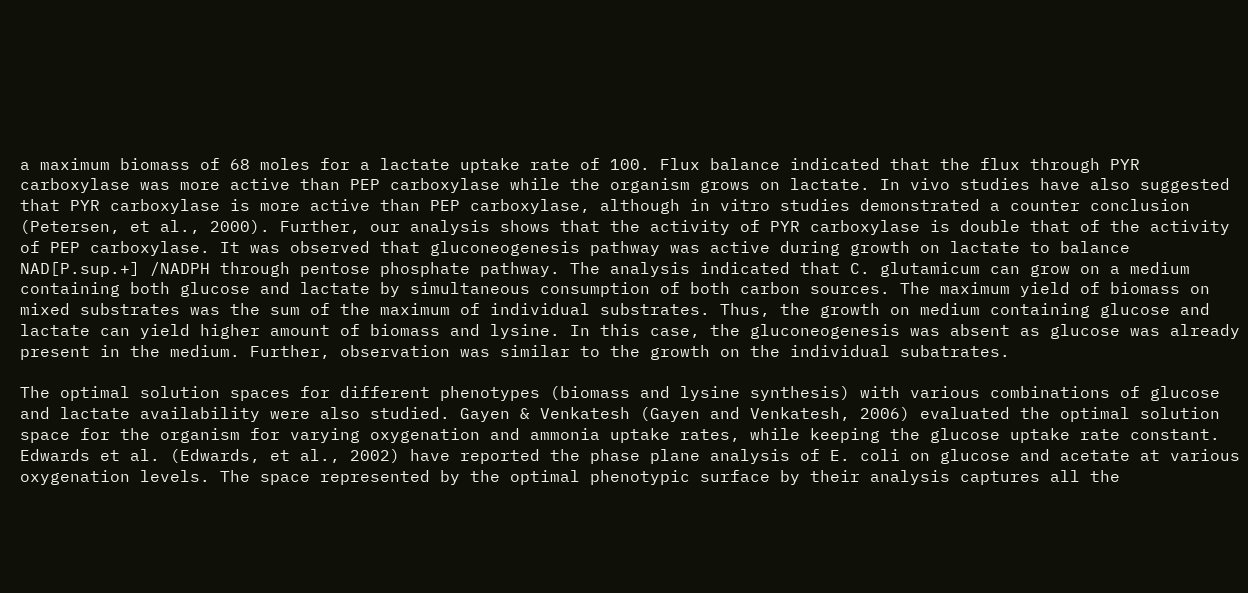a maximum biomass of 68 moles for a lactate uptake rate of 100. Flux balance indicated that the flux through PYR carboxylase was more active than PEP carboxylase while the organism grows on lactate. In vivo studies have also suggested that PYR carboxylase is more active than PEP carboxylase, although in vitro studies demonstrated a counter conclusion (Petersen, et al., 2000). Further, our analysis shows that the activity of PYR carboxylase is double that of the activity of PEP carboxylase. It was observed that gluconeogenesis pathway was active during growth on lactate to balance NAD[P.sup.+] /NADPH through pentose phosphate pathway. The analysis indicated that C. glutamicum can grow on a medium containing both glucose and lactate by simultaneous consumption of both carbon sources. The maximum yield of biomass on mixed substrates was the sum of the maximum of individual substrates. Thus, the growth on medium containing glucose and lactate can yield higher amount of biomass and lysine. In this case, the gluconeogenesis was absent as glucose was already present in the medium. Further, observation was similar to the growth on the individual subatrates.

The optimal solution spaces for different phenotypes (biomass and lysine synthesis) with various combinations of glucose and lactate availability were also studied. Gayen & Venkatesh (Gayen and Venkatesh, 2006) evaluated the optimal solution space for the organism for varying oxygenation and ammonia uptake rates, while keeping the glucose uptake rate constant. Edwards et al. (Edwards, et al., 2002) have reported the phase plane analysis of E. coli on glucose and acetate at various oxygenation levels. The space represented by the optimal phenotypic surface by their analysis captures all the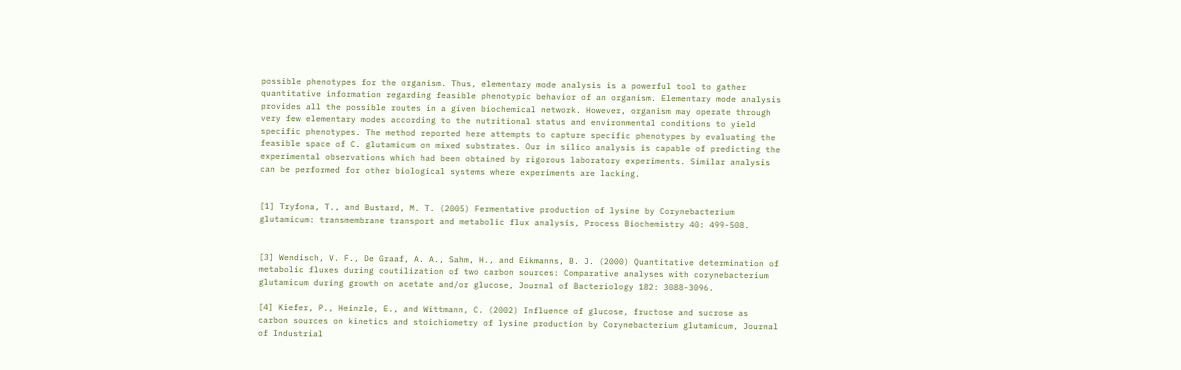possible phenotypes for the organism. Thus, elementary mode analysis is a powerful tool to gather quantitative information regarding feasible phenotypic behavior of an organism. Elementary mode analysis provides all the possible routes in a given biochemical network. However, organism may operate through very few elementary modes according to the nutritional status and environmental conditions to yield specific phenotypes. The method reported here attempts to capture specific phenotypes by evaluating the feasible space of C. glutamicum on mixed substrates. Our in silico analysis is capable of predicting the experimental observations which had been obtained by rigorous laboratory experiments. Similar analysis can be performed for other biological systems where experiments are lacking.


[1] Tryfona, T., and Bustard, M. T. (2005) Fermentative production of lysine by Corynebacterium glutamicum: transmembrane transport and metabolic flux analysis, Process Biochemistry 40: 499-508.


[3] Wendisch, V. F., De Graaf, A. A., Sahm, H., and Eikmanns, B. J. (2000) Quantitative determination of metabolic fluxes during coutilization of two carbon sources: Comparative analyses with corynebacterium glutamicum during growth on acetate and/or glucose, Journal of Bacteriology 182: 3088-3096.

[4] Kiefer, P., Heinzle, E., and Wittmann, C. (2002) Influence of glucose, fructose and sucrose as carbon sources on kinetics and stoichiometry of lysine production by Corynebacterium glutamicum, Journal of Industrial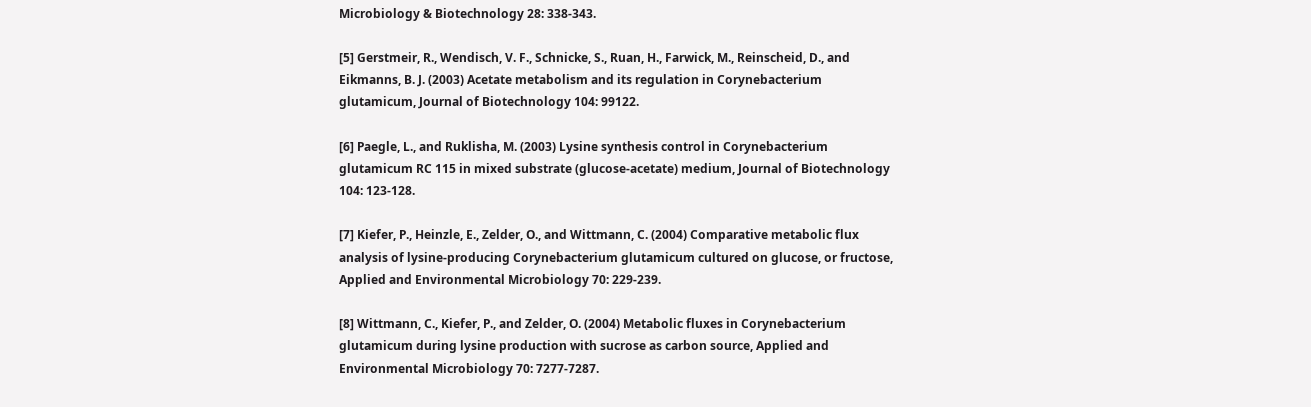Microbiology & Biotechnology 28: 338-343.

[5] Gerstmeir, R., Wendisch, V. F., Schnicke, S., Ruan, H., Farwick, M., Reinscheid, D., and Eikmanns, B. J. (2003) Acetate metabolism and its regulation in Corynebacterium glutamicum, Journal of Biotechnology 104: 99122.

[6] Paegle, L., and Ruklisha, M. (2003) Lysine synthesis control in Corynebacterium glutamicum RC 115 in mixed substrate (glucose-acetate) medium, Journal of Biotechnology 104: 123-128.

[7] Kiefer, P., Heinzle, E., Zelder, O., and Wittmann, C. (2004) Comparative metabolic flux analysis of lysine-producing Corynebacterium glutamicum cultured on glucose, or fructose, Applied and Environmental Microbiology 70: 229-239.

[8] Wittmann, C., Kiefer, P., and Zelder, O. (2004) Metabolic fluxes in Corynebacterium glutamicum during lysine production with sucrose as carbon source, Applied and Environmental Microbiology 70: 7277-7287.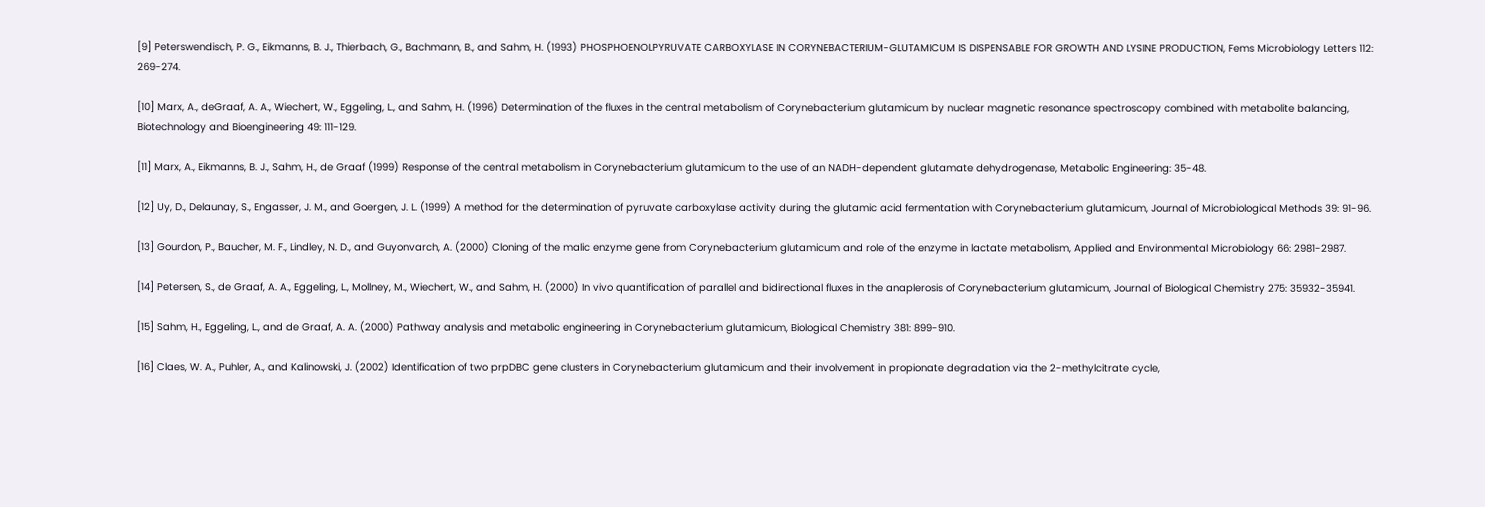[9] Peterswendisch, P. G., Eikmanns, B. J., Thierbach, G., Bachmann, B., and Sahm, H. (1993) PHOSPHOENOLPYRUVATE CARBOXYLASE IN CORYNEBACTERIUM-GLUTAMICUM IS DISPENSABLE FOR GROWTH AND LYSINE PRODUCTION, Fems Microbiology Letters 112: 269-274.

[10] Marx, A., deGraaf, A. A., Wiechert, W., Eggeling, L., and Sahm, H. (1996) Determination of the fluxes in the central metabolism of Corynebacterium glutamicum by nuclear magnetic resonance spectroscopy combined with metabolite balancing, Biotechnology and Bioengineering 49: 111-129.

[11] Marx, A., Eikmanns, B. J., Sahm, H., de Graaf (1999) Response of the central metabolism in Corynebacterium glutamicum to the use of an NADH-dependent glutamate dehydrogenase, Metabolic Engineering: 35-48.

[12] Uy, D., Delaunay, S., Engasser, J. M., and Goergen, J. L. (1999) A method for the determination of pyruvate carboxylase activity during the glutamic acid fermentation with Corynebacterium glutamicum, Journal of Microbiological Methods 39: 91-96.

[13] Gourdon, P., Baucher, M. F., Lindley, N. D., and Guyonvarch, A. (2000) Cloning of the malic enzyme gene from Corynebacterium glutamicum and role of the enzyme in lactate metabolism, Applied and Environmental Microbiology 66: 2981-2987.

[14] Petersen, S., de Graaf, A. A., Eggeling, L., Mollney, M., Wiechert, W., and Sahm, H. (2000) In vivo quantification of parallel and bidirectional fluxes in the anaplerosis of Corynebacterium glutamicum, Journal of Biological Chemistry 275: 35932-35941.

[15] Sahm, H., Eggeling, L., and de Graaf, A. A. (2000) Pathway analysis and metabolic engineering in Corynebacterium glutamicum, Biological Chemistry 381: 899-910.

[16] Claes, W. A., Puhler, A., and Kalinowski, J. (2002) Identification of two prpDBC gene clusters in Corynebacterium glutamicum and their involvement in propionate degradation via the 2-methylcitrate cycle,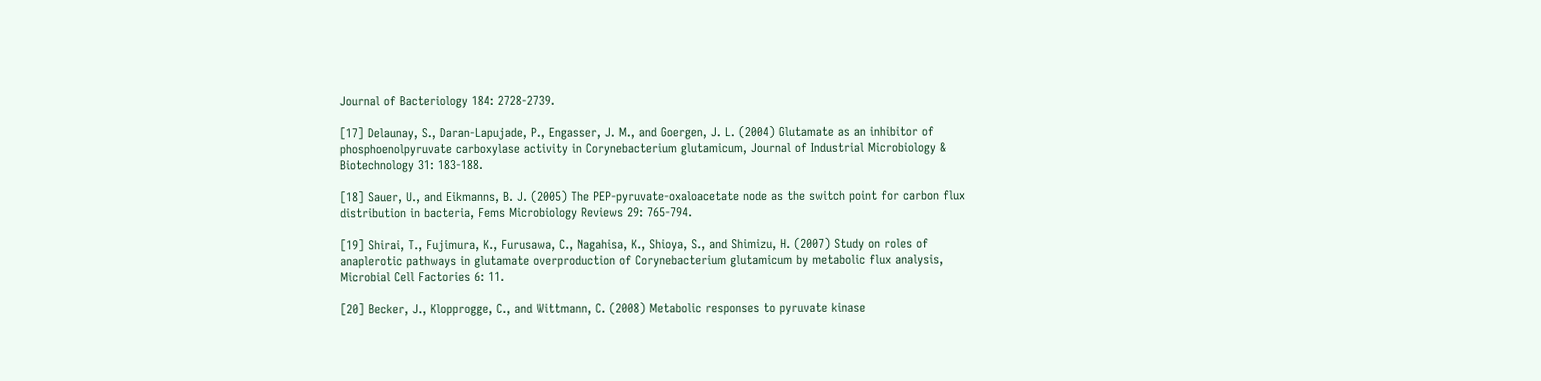Journal of Bacteriology 184: 2728-2739.

[17] Delaunay, S., Daran-Lapujade, P., Engasser, J. M., and Goergen, J. L. (2004) Glutamate as an inhibitor of phosphoenolpyruvate carboxylase activity in Corynebacterium glutamicum, Journal of Industrial Microbiology & Biotechnology 31: 183-188.

[18] Sauer, U., and Eikmanns, B. J. (2005) The PEP-pyruvate-oxaloacetate node as the switch point for carbon flux distribution in bacteria, Fems Microbiology Reviews 29: 765-794.

[19] Shirai, T., Fujimura, K., Furusawa, C., Nagahisa, K., Shioya, S., and Shimizu, H. (2007) Study on roles of anaplerotic pathways in glutamate overproduction of Corynebacterium glutamicum by metabolic flux analysis, Microbial Cell Factories 6: 11.

[20] Becker, J., Klopprogge, C., and Wittmann, C. (2008) Metabolic responses to pyruvate kinase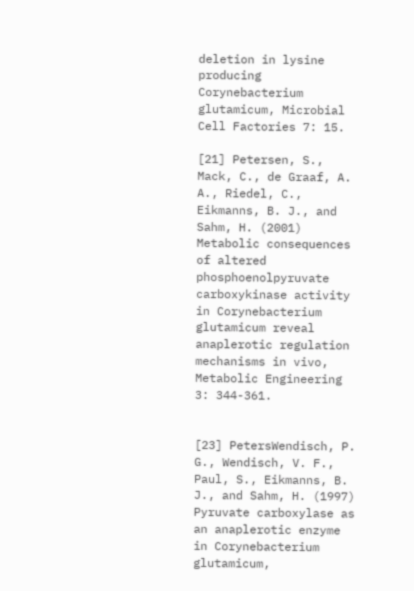deletion in lysine producing Corynebacterium glutamicum, Microbial Cell Factories 7: 15.

[21] Petersen, S., Mack, C., de Graaf, A. A., Riedel, C., Eikmanns, B. J., and Sahm, H. (2001) Metabolic consequences of altered phosphoenolpyruvate carboxykinase activity in Corynebacterium glutamicum reveal anaplerotic regulation mechanisms in vivo, Metabolic Engineering 3: 344-361.


[23] PetersWendisch, P. G., Wendisch, V. F., Paul, S., Eikmanns, B. J., and Sahm, H. (1997) Pyruvate carboxylase as an anaplerotic enzyme in Corynebacterium glutamicum,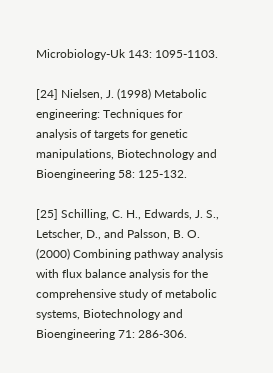Microbiology-Uk 143: 1095-1103.

[24] Nielsen, J. (1998) Metabolic engineering: Techniques for analysis of targets for genetic manipulations, Biotechnology and Bioengineering 58: 125-132.

[25] Schilling, C. H., Edwards, J. S., Letscher, D., and Palsson, B. O. (2000) Combining pathway analysis with flux balance analysis for the comprehensive study of metabolic systems, Biotechnology and Bioengineering 71: 286-306.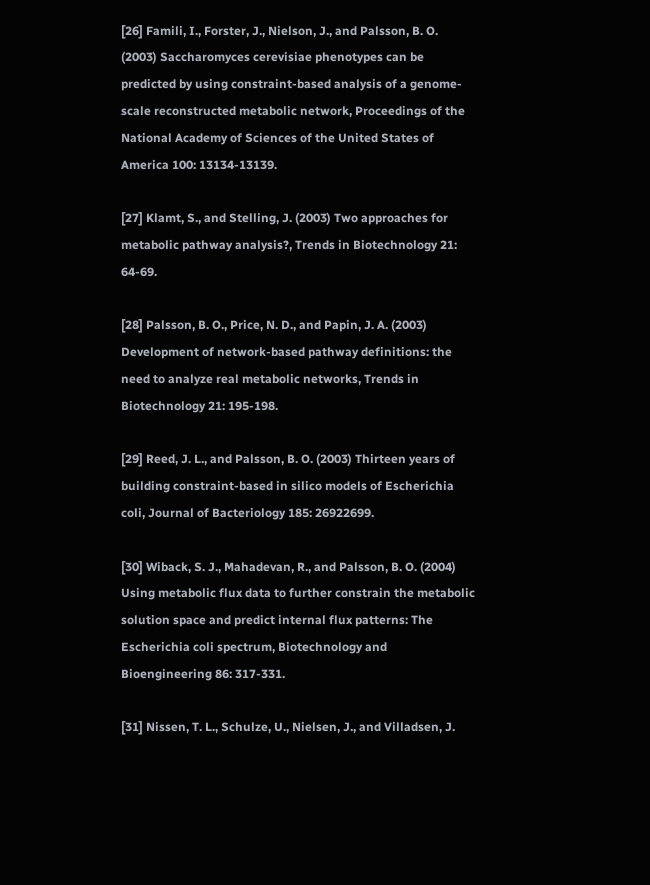[26] Famili, I., Forster, J., Nielson, J., and Palsson, B. O. (2003) Saccharomyces cerevisiae phenotypes can be predicted by using constraint-based analysis of a genome-scale reconstructed metabolic network, Proceedings of the National Academy of Sciences of the United States of America 100: 13134-13139.

[27] Klamt, S., and Stelling, J. (2003) Two approaches for metabolic pathway analysis?, Trends in Biotechnology 21: 64-69.

[28] Palsson, B. O., Price, N. D., and Papin, J. A. (2003) Development of network-based pathway definitions: the need to analyze real metabolic networks, Trends in Biotechnology 21: 195-198.

[29] Reed, J. L., and Palsson, B. O. (2003) Thirteen years of building constraint-based in silico models of Escherichia coli, Journal of Bacteriology 185: 26922699.

[30] Wiback, S. J., Mahadevan, R., and Palsson, B. O. (2004) Using metabolic flux data to further constrain the metabolic solution space and predict internal flux patterns: The Escherichia coli spectrum, Biotechnology and Bioengineering 86: 317-331.

[31] Nissen, T. L., Schulze, U., Nielsen, J., and Villadsen, J.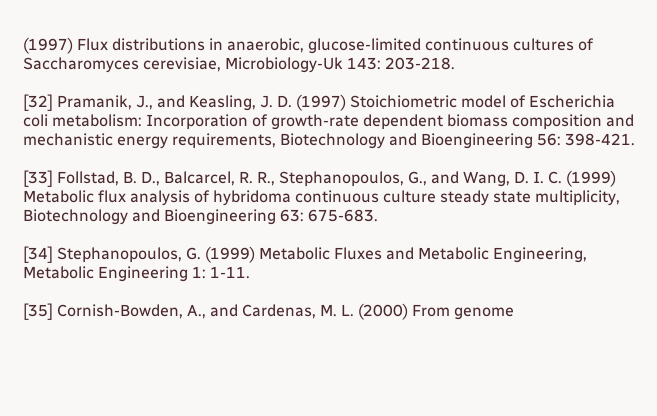(1997) Flux distributions in anaerobic, glucose-limited continuous cultures of Saccharomyces cerevisiae, Microbiology-Uk 143: 203-218.

[32] Pramanik, J., and Keasling, J. D. (1997) Stoichiometric model of Escherichia coli metabolism: Incorporation of growth-rate dependent biomass composition and mechanistic energy requirements, Biotechnology and Bioengineering 56: 398-421.

[33] Follstad, B. D., Balcarcel, R. R., Stephanopoulos, G., and Wang, D. I. C. (1999) Metabolic flux analysis of hybridoma continuous culture steady state multiplicity, Biotechnology and Bioengineering 63: 675-683.

[34] Stephanopoulos, G. (1999) Metabolic Fluxes and Metabolic Engineering, Metabolic Engineering 1: 1-11.

[35] Cornish-Bowden, A., and Cardenas, M. L. (2000) From genome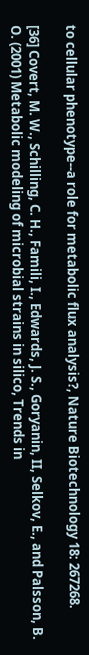to cellular phenotype--a role for metabolic flux analysis?, Nature Biotechnology 18: 267268.

[36] Covert, M. W., Schilling, C. H., Famili, I., Edwards, J. S., Goryanin, II, Selkov, E., and Palsson, B. O. (2001) Metabolic modeling of microbial strains in silico, Trends in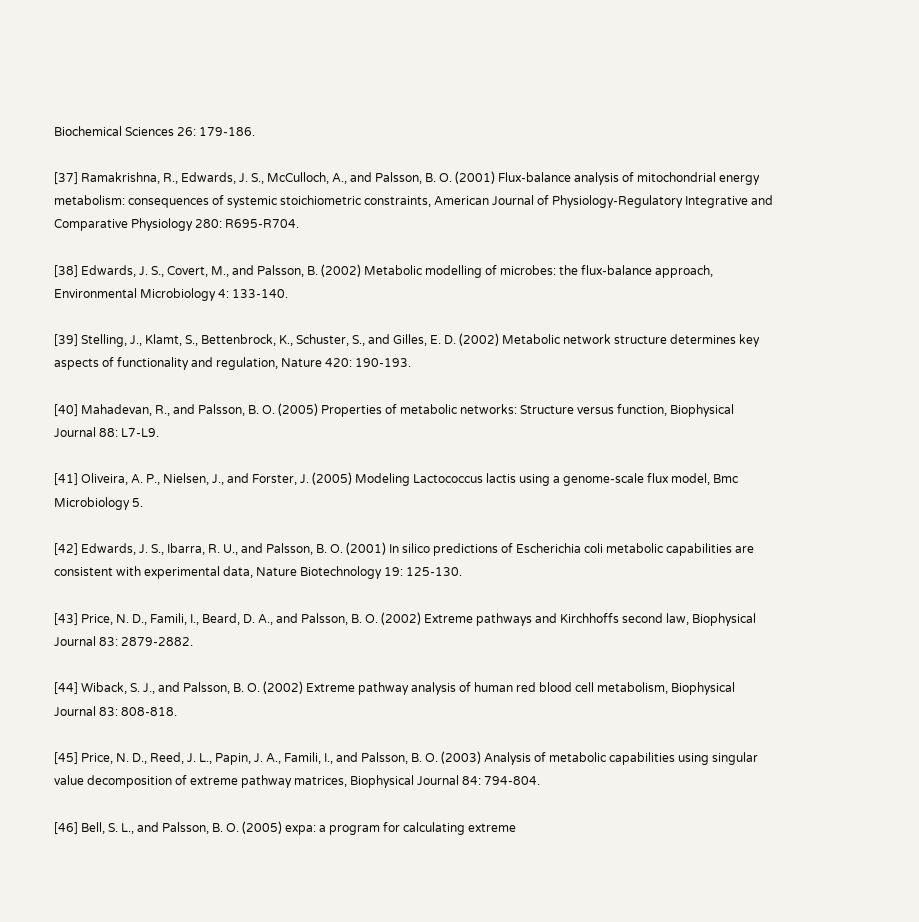Biochemical Sciences 26: 179-186.

[37] Ramakrishna, R., Edwards, J. S., McCulloch, A., and Palsson, B. O. (2001) Flux-balance analysis of mitochondrial energy metabolism: consequences of systemic stoichiometric constraints, American Journal of Physiology-Regulatory Integrative and Comparative Physiology 280: R695-R704.

[38] Edwards, J. S., Covert, M., and Palsson, B. (2002) Metabolic modelling of microbes: the flux-balance approach, Environmental Microbiology 4: 133-140.

[39] Stelling, J., Klamt, S., Bettenbrock, K., Schuster, S., and Gilles, E. D. (2002) Metabolic network structure determines key aspects of functionality and regulation, Nature 420: 190-193.

[40] Mahadevan, R., and Palsson, B. O. (2005) Properties of metabolic networks: Structure versus function, Biophysical Journal 88: L7-L9.

[41] Oliveira, A. P., Nielsen, J., and Forster, J. (2005) Modeling Lactococcus lactis using a genome-scale flux model, Bmc Microbiology 5.

[42] Edwards, J. S., Ibarra, R. U., and Palsson, B. O. (2001) In silico predictions of Escherichia coli metabolic capabilities are consistent with experimental data, Nature Biotechnology 19: 125-130.

[43] Price, N. D., Famili, I., Beard, D. A., and Palsson, B. O. (2002) Extreme pathways and Kirchhoffs second law, Biophysical Journal 83: 2879-2882.

[44] Wiback, S. J., and Palsson, B. O. (2002) Extreme pathway analysis of human red blood cell metabolism, Biophysical Journal 83: 808-818.

[45] Price, N. D., Reed, J. L., Papin, J. A., Famili, I., and Palsson, B. O. (2003) Analysis of metabolic capabilities using singular value decomposition of extreme pathway matrices, Biophysical Journal 84: 794-804.

[46] Bell, S. L., and Palsson, B. O. (2005) expa: a program for calculating extreme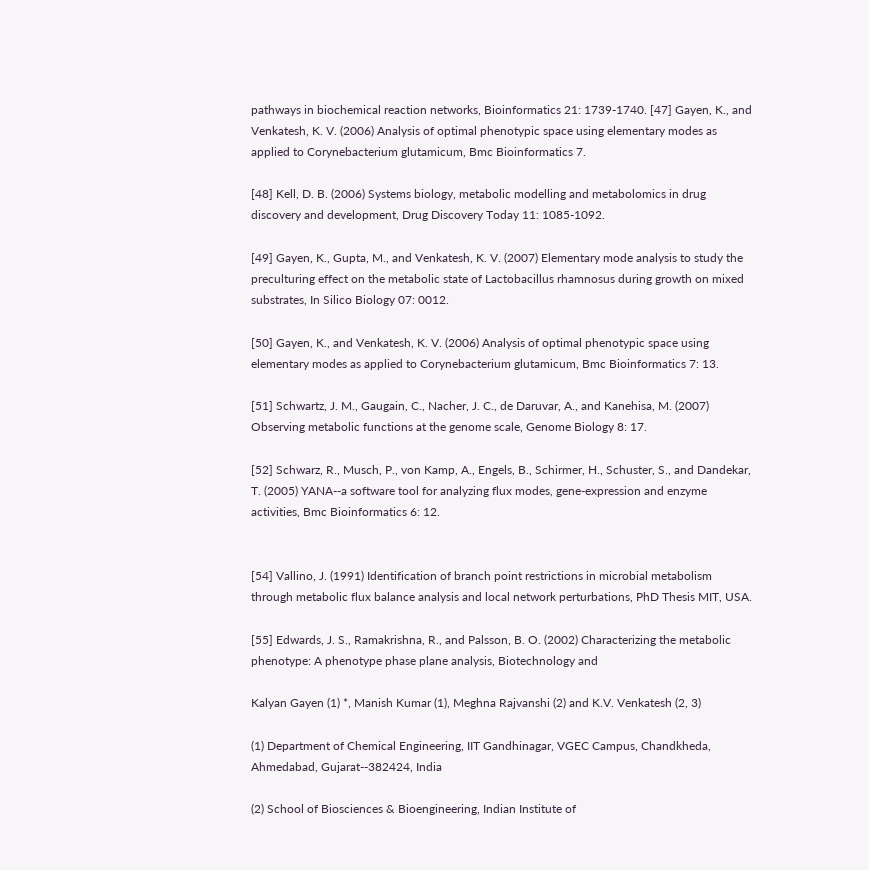pathways in biochemical reaction networks, Bioinformatics 21: 1739-1740. [47] Gayen, K., and Venkatesh, K. V. (2006) Analysis of optimal phenotypic space using elementary modes as applied to Corynebacterium glutamicum, Bmc Bioinformatics 7.

[48] Kell, D. B. (2006) Systems biology, metabolic modelling and metabolomics in drug discovery and development, Drug Discovery Today 11: 1085-1092.

[49] Gayen, K., Gupta, M., and Venkatesh, K. V. (2007) Elementary mode analysis to study the preculturing effect on the metabolic state of Lactobacillus rhamnosus during growth on mixed substrates, In Silico Biology 07: 0012.

[50] Gayen, K., and Venkatesh, K. V. (2006) Analysis of optimal phenotypic space using elementary modes as applied to Corynebacterium glutamicum, Bmc Bioinformatics 7: 13.

[51] Schwartz, J. M., Gaugain, C., Nacher, J. C., de Daruvar, A., and Kanehisa, M. (2007) Observing metabolic functions at the genome scale, Genome Biology 8: 17.

[52] Schwarz, R., Musch, P., von Kamp, A., Engels, B., Schirmer, H., Schuster, S., and Dandekar, T. (2005) YANA--a software tool for analyzing flux modes, gene-expression and enzyme activities, Bmc Bioinformatics 6: 12.


[54] Vallino, J. (1991) Identification of branch point restrictions in microbial metabolism through metabolic flux balance analysis and local network perturbations, PhD Thesis MIT, USA.

[55] Edwards, J. S., Ramakrishna, R., and Palsson, B. O. (2002) Characterizing the metabolic phenotype: A phenotype phase plane analysis, Biotechnology and

Kalyan Gayen (1) *, Manish Kumar (1), Meghna Rajvanshi (2) and K.V. Venkatesh (2, 3)

(1) Department of Chemical Engineering, IIT Gandhinagar, VGEC Campus, Chandkheda, Ahmedabad, Gujarat--382424, India

(2) School of Biosciences & Bioengineering, Indian Institute of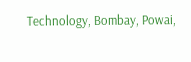Technology, Bombay, Powai,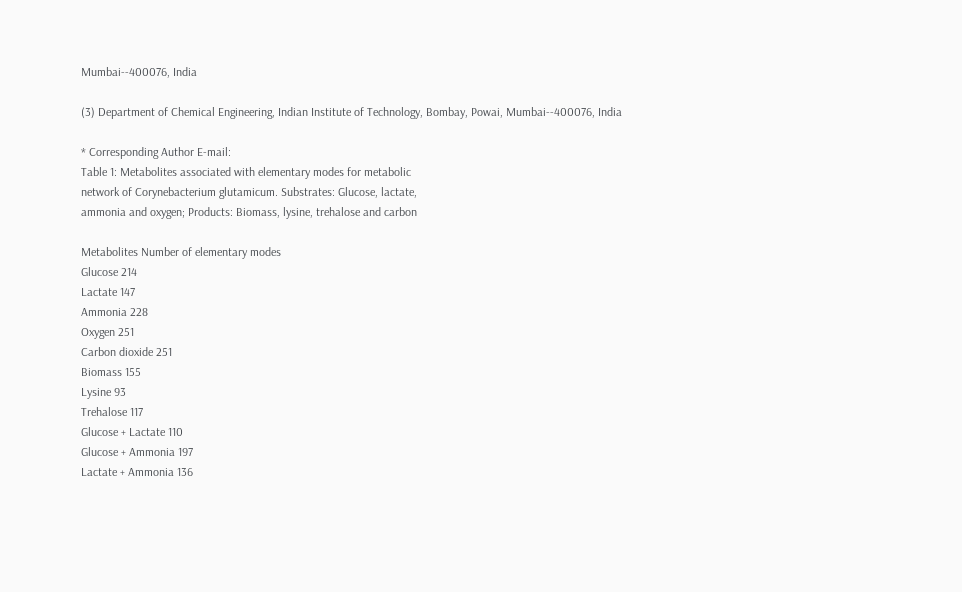Mumbai--400076, India

(3) Department of Chemical Engineering, Indian Institute of Technology, Bombay, Powai, Mumbai--400076, India

* Corresponding Author E-mail:
Table 1: Metabolites associated with elementary modes for metabolic
network of Corynebacterium glutamicum. Substrates: Glucose, lactate,
ammonia and oxygen; Products: Biomass, lysine, trehalose and carbon

Metabolites Number of elementary modes
Glucose 214
Lactate 147
Ammonia 228
Oxygen 251
Carbon dioxide 251
Biomass 155
Lysine 93
Trehalose 117
Glucose + Lactate 110
Glucose + Ammonia 197
Lactate + Ammonia 136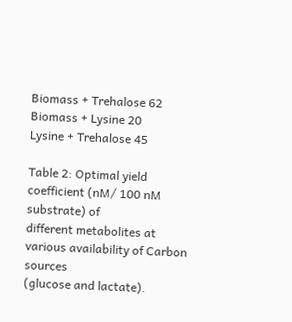Biomass + Trehalose 62
Biomass + Lysine 20
Lysine + Trehalose 45

Table 2: Optimal yield coefficient (nM/ 100 nM substrate) of
different metabolites at various availability of Carbon sources
(glucose and lactate).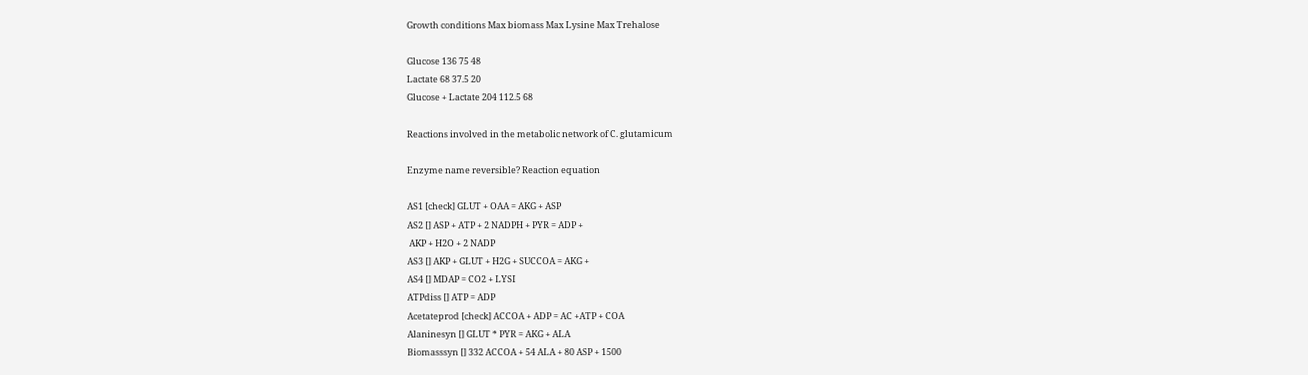Growth conditions Max biomass Max Lysine Max Trehalose

Glucose 136 75 48
Lactate 68 37.5 20
Glucose + Lactate 204 112.5 68

Reactions involved in the metabolic network of C. glutamicum

Enzyme name reversible? Reaction equation

AS1 [check] GLUT + OAA = AKG + ASP
AS2 [] ASP + ATP + 2 NADPH + PYR = ADP +
 AKP + H2O + 2 NADP
AS3 [] AKP + GLUT + H2G + SUCCOA = AKG +
AS4 [] MDAP = CO2 + LYSI
ATPdiss [] ATP = ADP
Acetateprod [check] ACCOA + ADP = AC +ATP + COA
Alaninesyn [] GLUT * PYR = AKG + ALA
Biomasssyn [] 332 ACCOA + 54 ALA + 80 ASP + 1500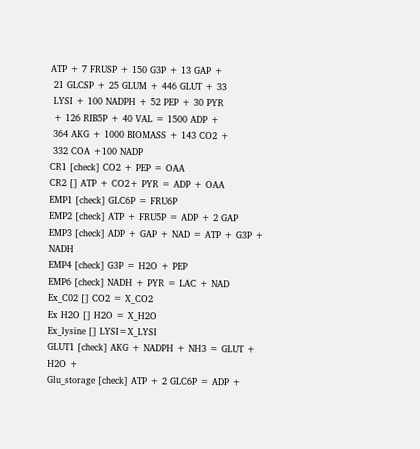ATP + 7 FRUSP + 150 G3P + 13 GAP +
 21 GLCSP + 25 GLUM + 446 GLUT + 33
 LYSI + 100 NADPH + 52 PEP + 30 PYR
 + 126 RIB5P + 40 VAL = 1500 ADP +
 364 AKG + 1000 BIOMASS + 143 CO2 +
 332 COA +100 NADP
CR1 [check] CO2 + PEP = OAA
CR2 [] ATP + CO2+ PYR = ADP + OAA
EMP1 [check] GLC6P = FRU6P
EMP2 [check] ATP + FRU5P = ADP + 2 GAP
EMP3 [check] ADP + GAP + NAD = ATP + G3P + NADH
EMP4 [check] G3P = H2O + PEP
EMP6 [check] NADH + PYR = LAC + NAD
Ex_C02 [] CO2 = X_CO2
Ex H2O [] H2O = X_H2O
Ex_lysine [] LYSI=X_LYSI
GLUT1 [check] AKG + NADPH + NH3 = GLUT + H2O +
Glu_storage [check] ATP + 2 GLC6P = ADP +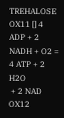TREHALOSE
OX11 [] 4 ADP + 2 NADH + O2 = 4 ATP + 2 H2O
 + 2 NAD
OX12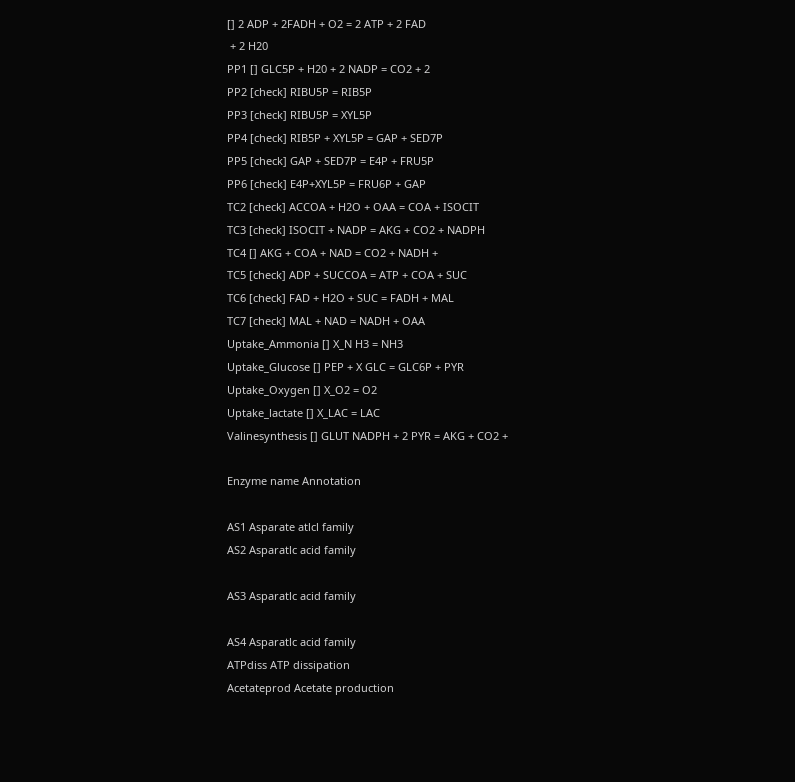[] 2 ADP + 2FADH + O2 = 2 ATP + 2 FAD
 + 2 H20
PP1 [] GLC5P + H20 + 2 NADP = CO2 + 2
PP2 [check] RIBU5P = RIB5P
PP3 [check] RIBU5P = XYL5P
PP4 [check] RIB5P + XYL5P = GAP + SED7P
PP5 [check] GAP + SED7P = E4P + FRU5P
PP6 [check] E4P+XYL5P = FRU6P + GAP
TC2 [check] ACCOA + H2O + OAA = COA + ISOCIT
TC3 [check] ISOCIT + NADP = AKG + CO2 + NADPH
TC4 [] AKG + COA + NAD = CO2 + NADH +
TC5 [check] ADP + SUCCOA = ATP + COA + SUC
TC6 [check] FAD + H2O + SUC = FADH + MAL
TC7 [check] MAL + NAD = NADH + OAA
Uptake_Ammonia [] X_N H3 = NH3
Uptake_Glucose [] PEP + X GLC = GLC6P + PYR
Uptake_Oxygen [] X_O2 = O2
Uptake_lactate [] X_LAC = LAC
Valinesynthesis [] GLUT NADPH + 2 PYR = AKG + CO2 +

Enzyme name Annotation

AS1 Asparate atlcl family
AS2 Asparatlc acid family

AS3 Asparatlc acid family

AS4 Asparatlc acid family
ATPdiss ATP dissipation
Acetateprod Acetate production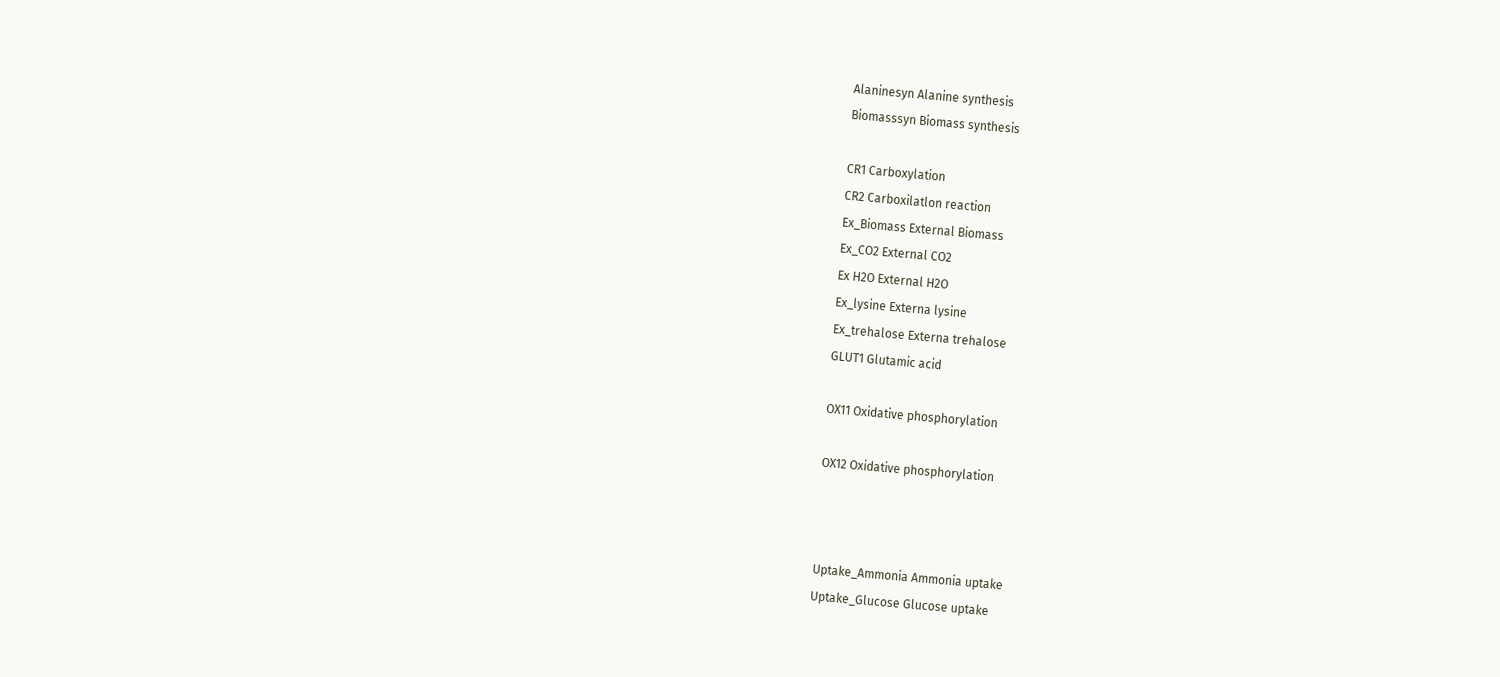Alaninesyn Alanine synthesis
Biomasssyn Biomass synthesis

CR1 Carboxylation
CR2 Carboxilatlon reaction
Ex_Biomass External Biomass
Ex_CO2 External CO2
Ex H2O External H2O
Ex_lysine Externa lysine
Ex_trehalose Externa trehalose
GLUT1 Glutamic acid

OX11 Oxidative phosphorylation

OX12 Oxidative phosphorylation



Uptake_Ammonia Ammonia uptake
Uptake_Glucose Glucose uptake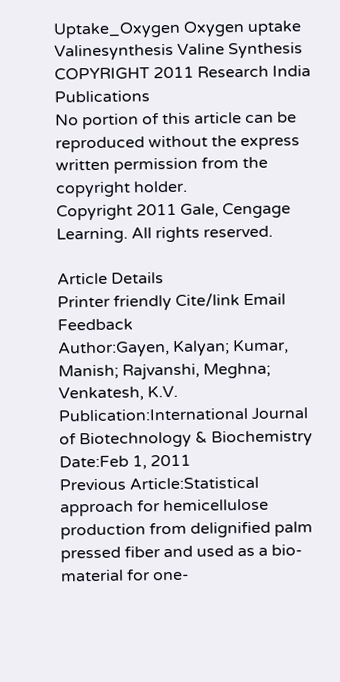Uptake_Oxygen Oxygen uptake
Valinesynthesis Valine Synthesis
COPYRIGHT 2011 Research India Publications
No portion of this article can be reproduced without the express written permission from the copyright holder.
Copyright 2011 Gale, Cengage Learning. All rights reserved.

Article Details
Printer friendly Cite/link Email Feedback
Author:Gayen, Kalyan; Kumar, Manish; Rajvanshi, Meghna; Venkatesh, K.V.
Publication:International Journal of Biotechnology & Biochemistry
Date:Feb 1, 2011
Previous Article:Statistical approach for hemicellulose production from delignified palm pressed fiber and used as a bio-material for one-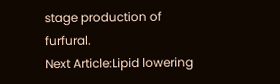stage production of furfural.
Next Article:Lipid lowering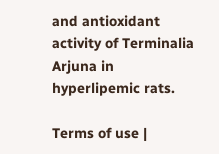and antioxidant activity of Terminalia Arjuna in hyperlipemic rats.

Terms of use |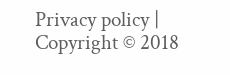Privacy policy | Copyright © 2018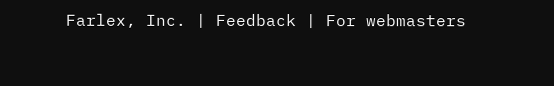Farlex, Inc. | Feedback | For webmasters